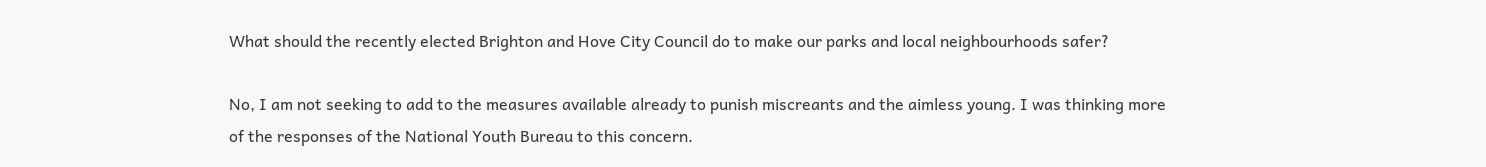What should the recently elected Brighton and Hove City Council do to make our parks and local neighbourhoods safer?

No, I am not seeking to add to the measures available already to punish miscreants and the aimless young. I was thinking more of the responses of the National Youth Bureau to this concern.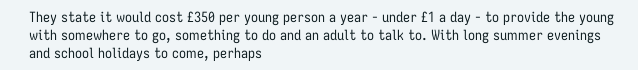They state it would cost £350 per young person a year - under £1 a day - to provide the young with somewhere to go, something to do and an adult to talk to. With long summer evenings and school holidays to come, perhaps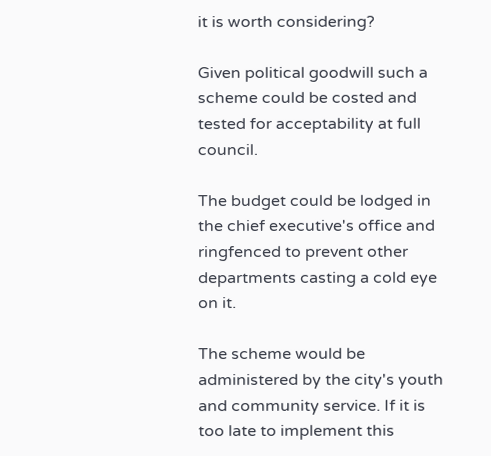it is worth considering?

Given political goodwill such a scheme could be costed and tested for acceptability at full council.

The budget could be lodged in the chief executive's office and ringfenced to prevent other departments casting a cold eye on it.

The scheme would be administered by the city's youth and community service. If it is too late to implement this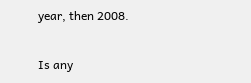year, then 2008.

Is any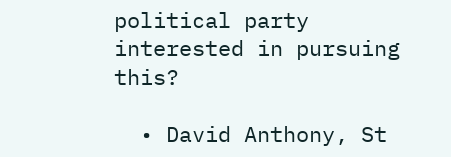political party interested in pursuing this?

  • David Anthony, St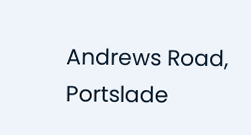Andrews Road, Portslade